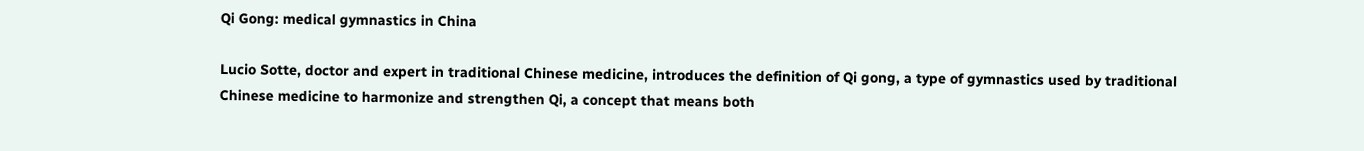Qi Gong: medical gymnastics in China

Lucio Sotte, doctor and expert in traditional Chinese medicine, introduces the definition of Qi gong, a type of gymnastics used by traditional Chinese medicine to harmonize and strengthen Qi, a concept that means both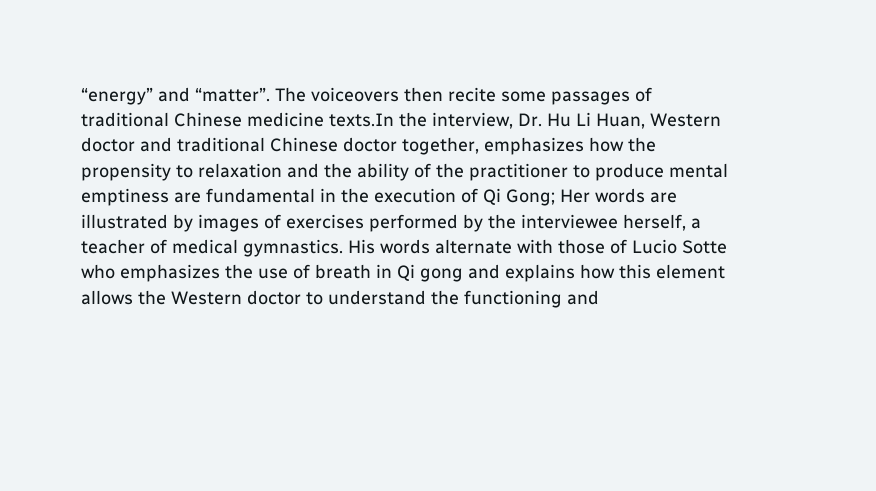“energy” and “matter”. The voiceovers then recite some passages of traditional Chinese medicine texts.In the interview, Dr. Hu Li Huan, Western doctor and traditional Chinese doctor together, emphasizes how the propensity to relaxation and the ability of the practitioner to produce mental emptiness are fundamental in the execution of Qi Gong; Her words are illustrated by images of exercises performed by the interviewee herself, a teacher of medical gymnastics. His words alternate with those of Lucio Sotte who emphasizes the use of breath in Qi gong and explains how this element allows the Western doctor to understand the functioning and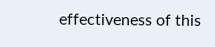effectiveness of this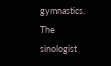gymnastics. The sinologist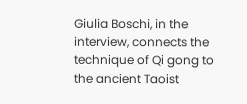Giulia Boschi, in the interview, connects the technique of Qi gong to the ancient Taoist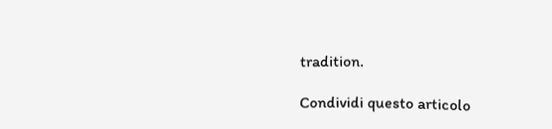tradition.

Condividi questo articolo